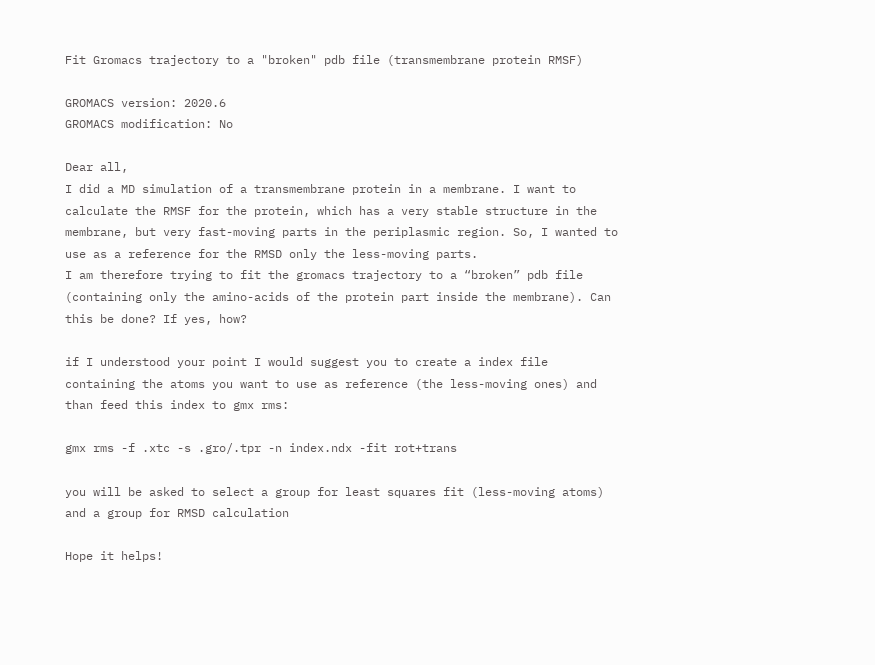Fit Gromacs trajectory to a "broken" pdb file (transmembrane protein RMSF)

GROMACS version: 2020.6
GROMACS modification: No

Dear all,
I did a MD simulation of a transmembrane protein in a membrane. I want to calculate the RMSF for the protein, which has a very stable structure in the membrane, but very fast-moving parts in the periplasmic region. So, I wanted to use as a reference for the RMSD only the less-moving parts.
I am therefore trying to fit the gromacs trajectory to a “broken” pdb file (containing only the amino-acids of the protein part inside the membrane). Can this be done? If yes, how?

if I understood your point I would suggest you to create a index file containing the atoms you want to use as reference (the less-moving ones) and than feed this index to gmx rms:

gmx rms -f .xtc -s .gro/.tpr -n index.ndx -fit rot+trans

you will be asked to select a group for least squares fit (less-moving atoms) and a group for RMSD calculation

Hope it helps!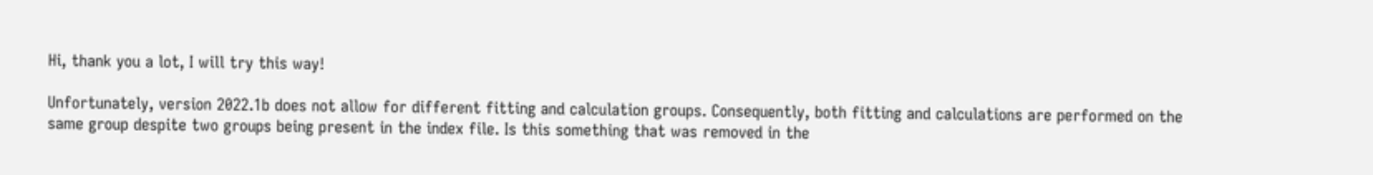Hi, thank you a lot, I will try this way!

Unfortunately, version 2022.1b does not allow for different fitting and calculation groups. Consequently, both fitting and calculations are performed on the same group despite two groups being present in the index file. Is this something that was removed in the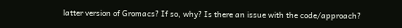latter version of Gromacs? If so, why? Is there an issue with the code/approach?